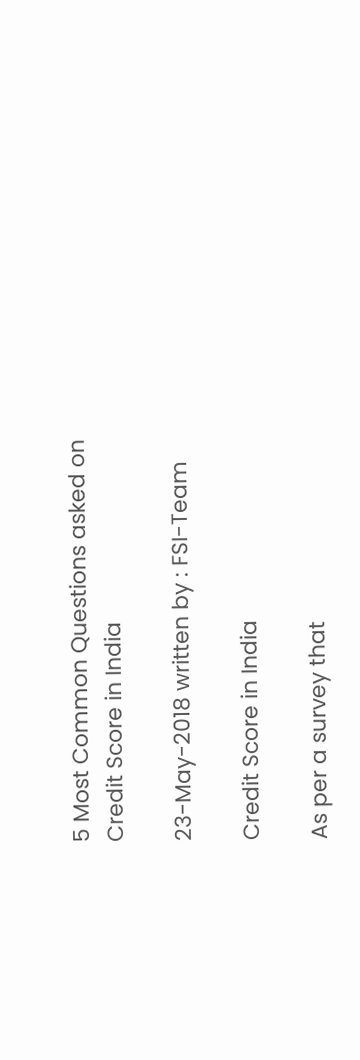5 Most Common Questions asked on Credit Score in India

23-May-2018 written by : FSI-Team

Credit Score in India

As per a survey that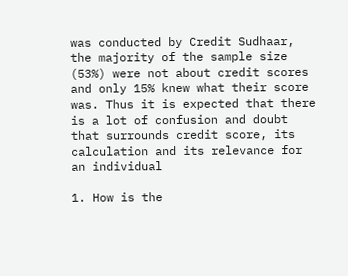was conducted by Credit Sudhaar, the majority of the sample size (53%) were not about credit scores and only 15% knew what their score was. Thus it is expected that there is a lot of confusion and doubt that surrounds credit score, its calculation and its relevance for an individual

1. How is the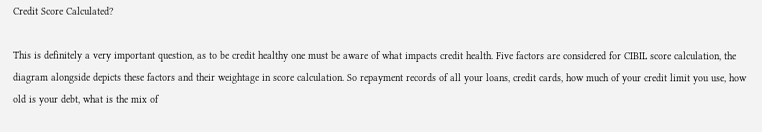Credit Score Calculated?

This is definitely a very important question, as to be credit healthy one must be aware of what impacts credit health. Five factors are considered for CIBIL score calculation, the diagram alongside depicts these factors and their weightage in score calculation. So repayment records of all your loans, credit cards, how much of your credit limit you use, how old is your debt, what is the mix of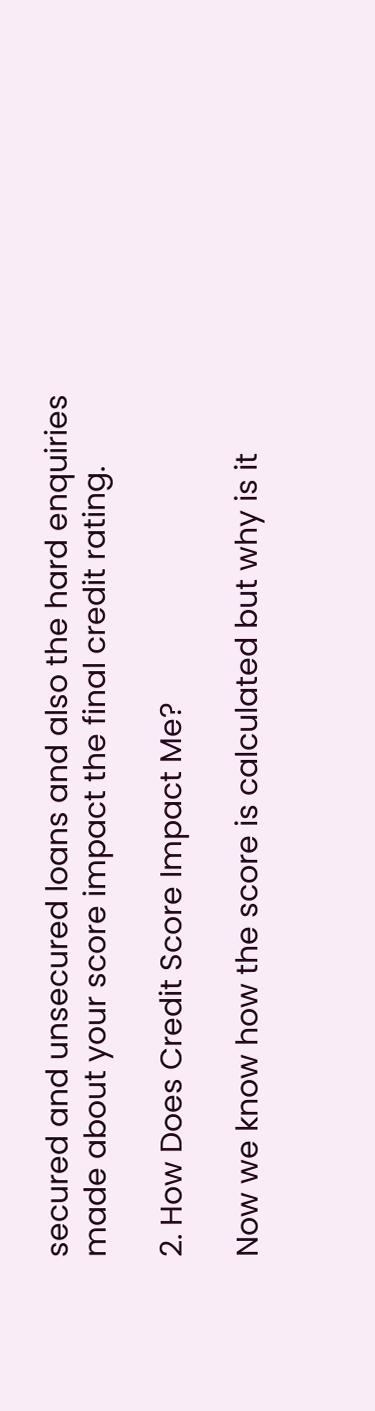secured and unsecured loans and also the hard enquiries made about your score impact the final credit rating.

2. How Does Credit Score Impact Me?

Now we know how the score is calculated but why is it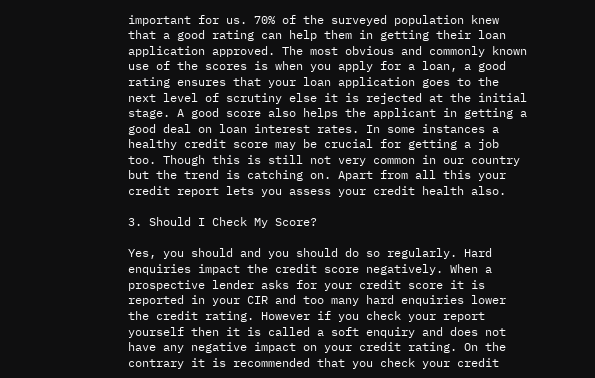important for us. 70% of the surveyed population knew that a good rating can help them in getting their loan application approved. The most obvious and commonly known use of the scores is when you apply for a loan, a good rating ensures that your loan application goes to the next level of scrutiny else it is rejected at the initial stage. A good score also helps the applicant in getting a good deal on loan interest rates. In some instances a healthy credit score may be crucial for getting a job too. Though this is still not very common in our country but the trend is catching on. Apart from all this your credit report lets you assess your credit health also.

3. Should I Check My Score?

Yes, you should and you should do so regularly. Hard enquiries impact the credit score negatively. When a prospective lender asks for your credit score it is reported in your CIR and too many hard enquiries lower the credit rating. However if you check your report yourself then it is called a soft enquiry and does not have any negative impact on your credit rating. On the contrary it is recommended that you check your credit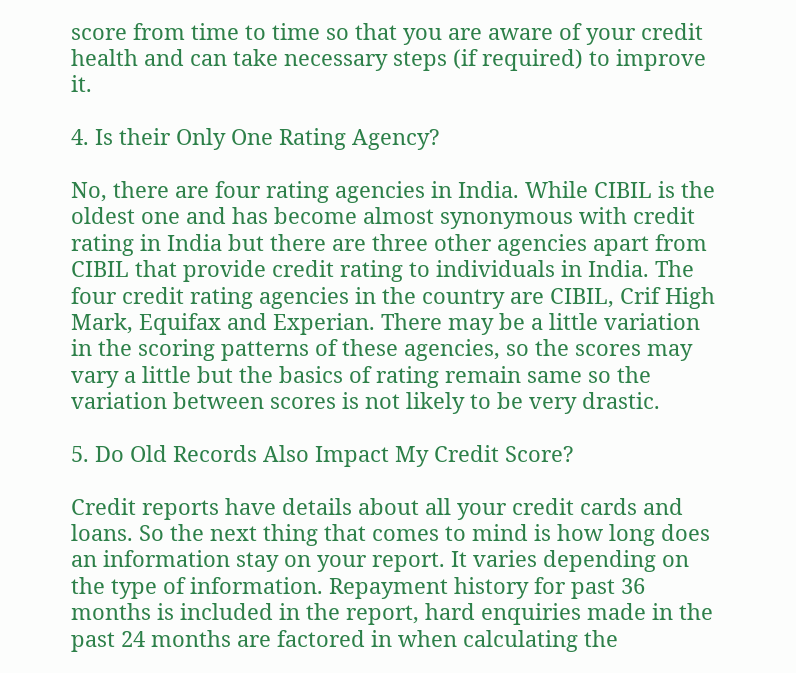score from time to time so that you are aware of your credit health and can take necessary steps (if required) to improve it.

4. Is their Only One Rating Agency?

No, there are four rating agencies in India. While CIBIL is the oldest one and has become almost synonymous with credit rating in India but there are three other agencies apart from CIBIL that provide credit rating to individuals in India. The four credit rating agencies in the country are CIBIL, Crif High Mark, Equifax and Experian. There may be a little variation in the scoring patterns of these agencies, so the scores may vary a little but the basics of rating remain same so the variation between scores is not likely to be very drastic.

5. Do Old Records Also Impact My Credit Score?

Credit reports have details about all your credit cards and loans. So the next thing that comes to mind is how long does an information stay on your report. It varies depending on the type of information. Repayment history for past 36 months is included in the report, hard enquiries made in the past 24 months are factored in when calculating the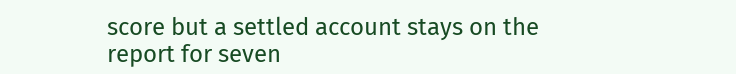score but a settled account stays on the report for seven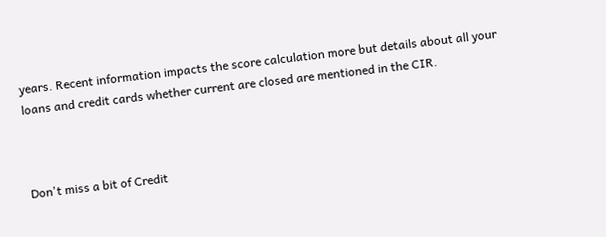years. Recent information impacts the score calculation more but details about all your loans and credit cards whether current are closed are mentioned in the CIR.



Don't miss a bit of Credit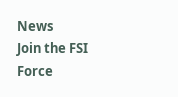News
Join the FSI Force